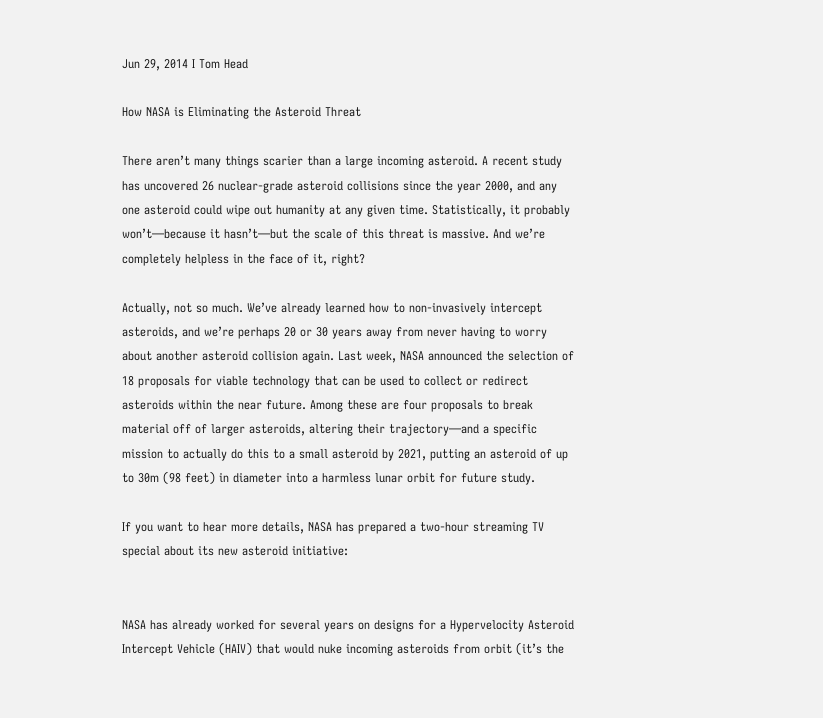Jun 29, 2014 I Tom Head

How NASA is Eliminating the Asteroid Threat

There aren’t many things scarier than a large incoming asteroid. A recent study has uncovered 26 nuclear-grade asteroid collisions since the year 2000, and any one asteroid could wipe out humanity at any given time. Statistically, it probably won’t—because it hasn’t—but the scale of this threat is massive. And we’re completely helpless in the face of it, right?

Actually, not so much. We’ve already learned how to non-invasively intercept asteroids, and we’re perhaps 20 or 30 years away from never having to worry about another asteroid collision again. Last week, NASA announced the selection of 18 proposals for viable technology that can be used to collect or redirect asteroids within the near future. Among these are four proposals to break material off of larger asteroids, altering their trajectory—and a specific mission to actually do this to a small asteroid by 2021, putting an asteroid of up to 30m (98 feet) in diameter into a harmless lunar orbit for future study.

If you want to hear more details, NASA has prepared a two-hour streaming TV special about its new asteroid initiative:


NASA has already worked for several years on designs for a Hypervelocity Asteroid Intercept Vehicle (HAIV) that would nuke incoming asteroids from orbit (it’s the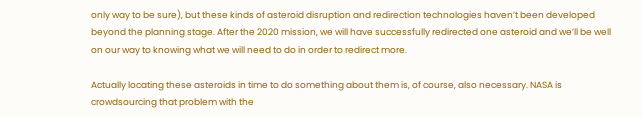only way to be sure), but these kinds of asteroid disruption and redirection technologies haven’t been developed beyond the planning stage. After the 2020 mission, we will have successfully redirected one asteroid and we’ll be well on our way to knowing what we will need to do in order to redirect more.

Actually locating these asteroids in time to do something about them is, of course, also necessary. NASA is crowdsourcing that problem with the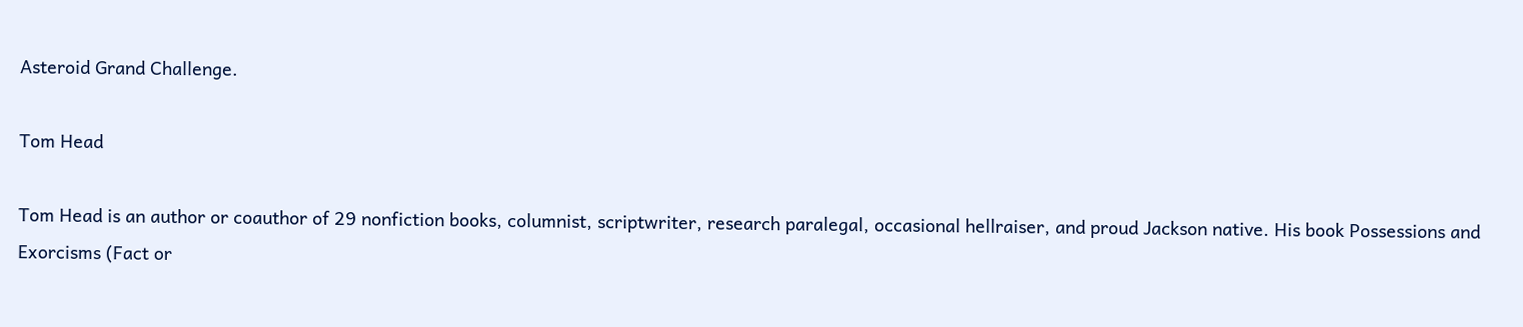Asteroid Grand Challenge.

Tom Head

Tom Head is an author or coauthor of 29 nonfiction books, columnist, scriptwriter, research paralegal, occasional hellraiser, and proud Jackson native. His book Possessions and Exorcisms (Fact or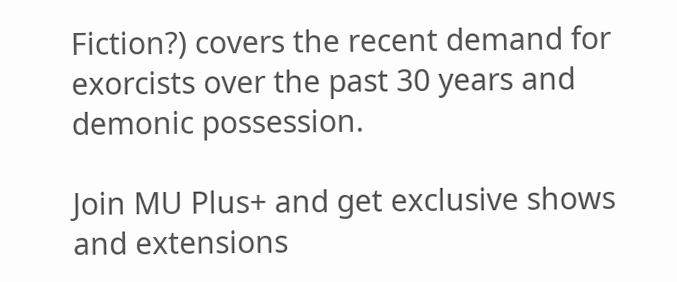Fiction?) covers the recent demand for exorcists over the past 30 years and demonic possession.

Join MU Plus+ and get exclusive shows and extensions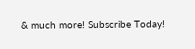& much more! Subscribe Today!